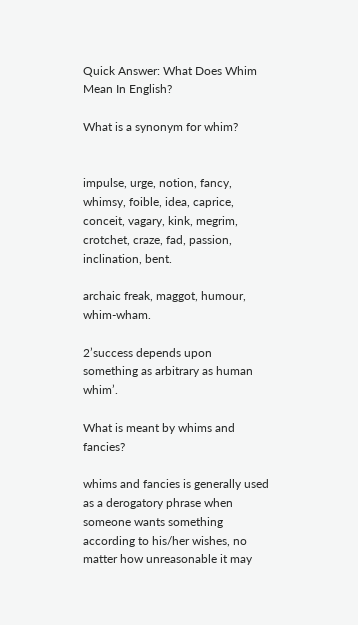Quick Answer: What Does Whim Mean In English?

What is a synonym for whim?


impulse, urge, notion, fancy, whimsy, foible, idea, caprice, conceit, vagary, kink, megrim, crotchet, craze, fad, passion, inclination, bent.

archaic freak, maggot, humour, whim-wham.

2’success depends upon something as arbitrary as human whim’.

What is meant by whims and fancies?

whims and fancies is generally used as a derogatory phrase when someone wants something according to his/her wishes, no matter how unreasonable it may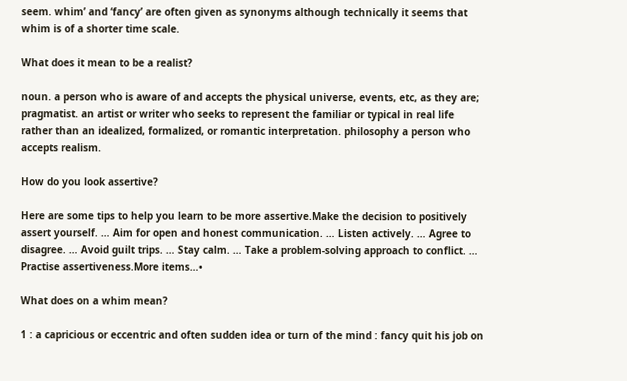seem. whim’ and ‘fancy’ are often given as synonyms although technically it seems that whim is of a shorter time scale.

What does it mean to be a realist?

noun. a person who is aware of and accepts the physical universe, events, etc, as they are; pragmatist. an artist or writer who seeks to represent the familiar or typical in real life rather than an idealized, formalized, or romantic interpretation. philosophy a person who accepts realism.

How do you look assertive?

Here are some tips to help you learn to be more assertive.Make the decision to positively assert yourself. … Aim for open and honest communication. … Listen actively. … Agree to disagree. … Avoid guilt trips. … Stay calm. … Take a problem-solving approach to conflict. … Practise assertiveness.More items…•

What does on a whim mean?

1 : a capricious or eccentric and often sudden idea or turn of the mind : fancy quit his job on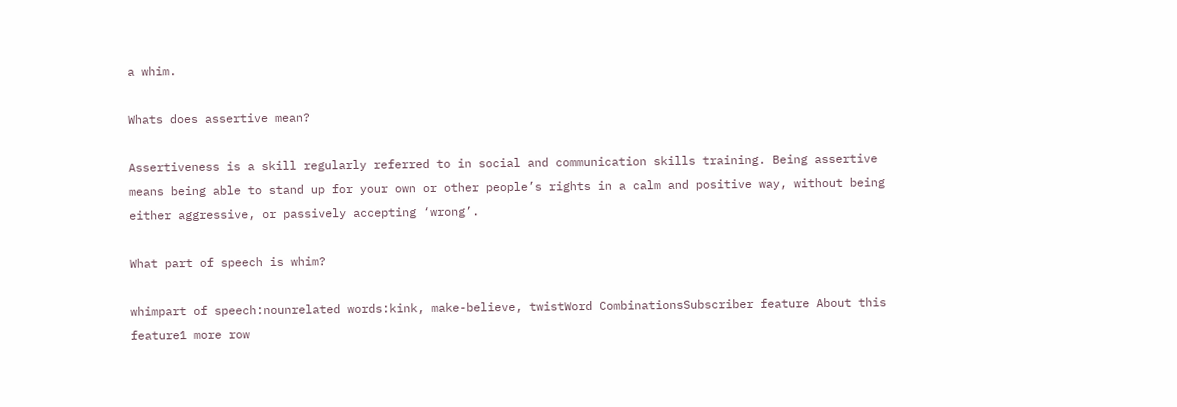a whim.

Whats does assertive mean?

Assertiveness is a skill regularly referred to in social and communication skills training. Being assertive means being able to stand up for your own or other people’s rights in a calm and positive way, without being either aggressive, or passively accepting ‘wrong’.

What part of speech is whim?

whimpart of speech:nounrelated words:kink, make-believe, twistWord CombinationsSubscriber feature About this feature1 more row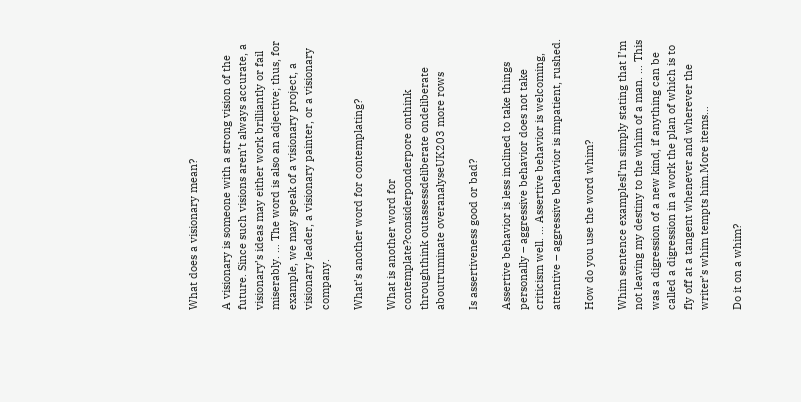What does a visionary mean?

A visionary is someone with a strong vision of the future. Since such visions aren’t always accurate, a visionary’s ideas may either work brilliantly or fail miserably. … The word is also an adjective; thus, for example, we may speak of a visionary project, a visionary leader, a visionary painter, or a visionary company.

What’s another word for contemplating?

What is another word for contemplate?considerponderpore onthink throughthink outassessdeliberate ondeliberate aboutruminate overanalyseUK203 more rows

Is assertiveness good or bad?

Assertive behavior is less inclined to take things personally – aggressive behavior does not take criticism well. … Assertive behavior is welcoming, attentive – aggressive behavior is impatient, rushed.

How do you use the word whim?

Whim sentence examplesI’m simply stating that I’m not leaving my destiny to the whim of a man. … This was a digression of a new kind, if anything can be called a digression in a work the plan of which is to fly off at a tangent whenever and wherever the writer’s whim tempts him.More items…

Do it on a whim?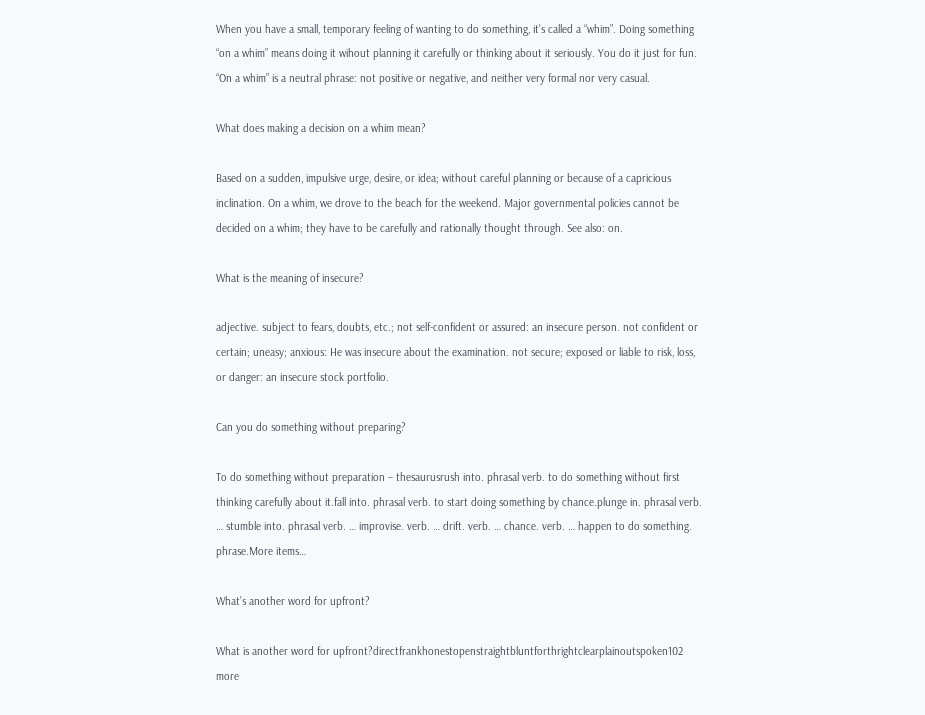When you have a small, temporary feeling of wanting to do something, it’s called a “whim”. Doing something “on a whim” means doing it wihout planning it carefully or thinking about it seriously. You do it just for fun. “On a whim” is a neutral phrase: not positive or negative, and neither very formal nor very casual.

What does making a decision on a whim mean?

Based on a sudden, impulsive urge, desire, or idea; without careful planning or because of a capricious inclination. On a whim, we drove to the beach for the weekend. Major governmental policies cannot be decided on a whim; they have to be carefully and rationally thought through. See also: on.

What is the meaning of insecure?

adjective. subject to fears, doubts, etc.; not self-confident or assured: an insecure person. not confident or certain; uneasy; anxious: He was insecure about the examination. not secure; exposed or liable to risk, loss, or danger: an insecure stock portfolio.

Can you do something without preparing?

To do something without preparation – thesaurusrush into. phrasal verb. to do something without first thinking carefully about it.fall into. phrasal verb. to start doing something by chance.plunge in. phrasal verb. … stumble into. phrasal verb. … improvise. verb. … drift. verb. … chance. verb. … happen to do something. phrase.More items…

What’s another word for upfront?

What is another word for upfront?directfrankhonestopenstraightbluntforthrightclearplainoutspoken102 more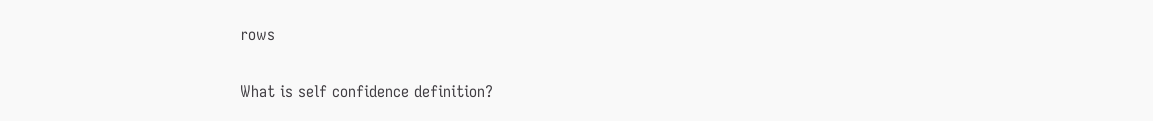rows

What is self confidence definition?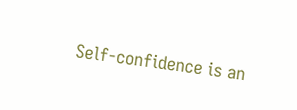Self-confidence is an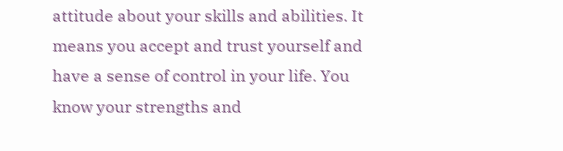attitude about your skills and abilities. It means you accept and trust yourself and have a sense of control in your life. You know your strengths and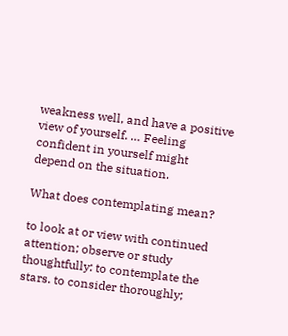weakness well, and have a positive view of yourself. … Feeling confident in yourself might depend on the situation.

What does contemplating mean?

to look at or view with continued attention; observe or study thoughtfully: to contemplate the stars. to consider thoroughly;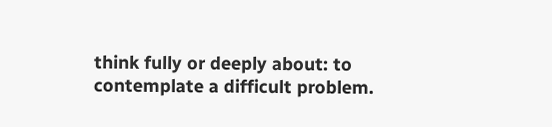think fully or deeply about: to contemplate a difficult problem.